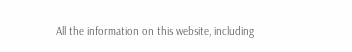All the information on this website, including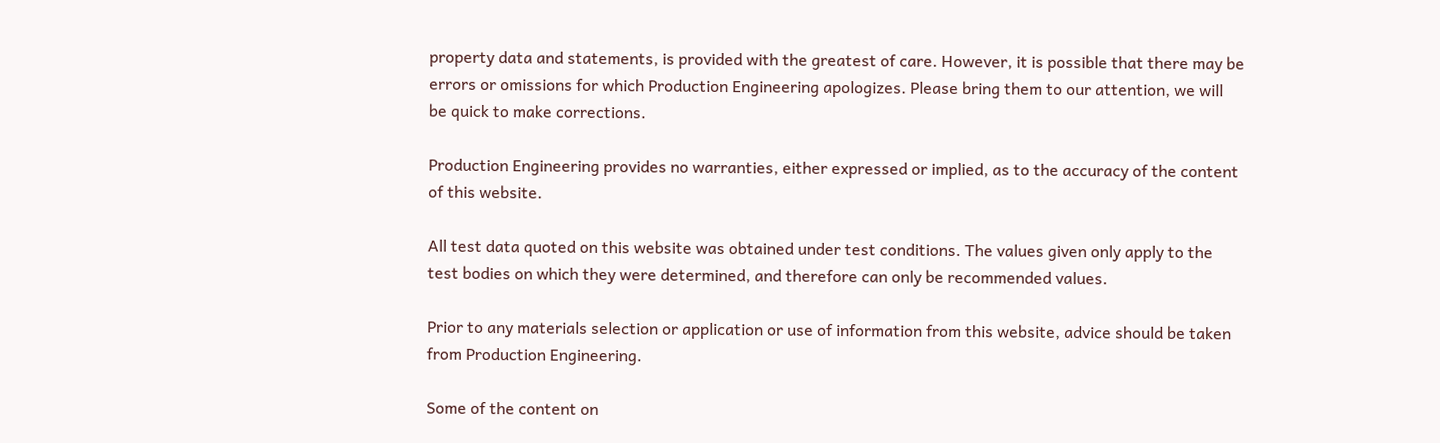property data and statements, is provided with the greatest of care. However, it is possible that there may be errors or omissions for which Production Engineering apologizes. Please bring them to our attention, we will be quick to make corrections.

Production Engineering provides no warranties, either expressed or implied, as to the accuracy of the content of this website.

All test data quoted on this website was obtained under test conditions. The values given only apply to the test bodies on which they were determined, and therefore can only be recommended values.

Prior to any materials selection or application or use of information from this website, advice should be taken from Production Engineering.

Some of the content on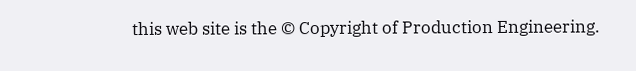this web site is the © Copyright of Production Engineering.